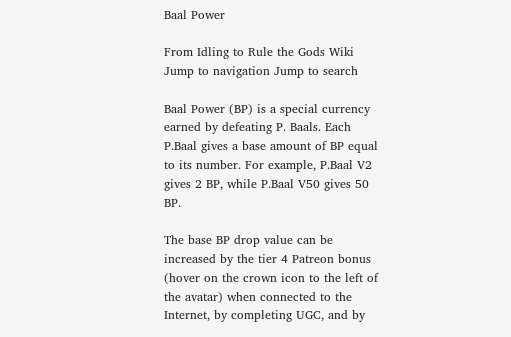Baal Power

From Idling to Rule the Gods Wiki
Jump to navigation Jump to search

Baal Power (BP) is a special currency earned by defeating P. Baals. Each P.Baal gives a base amount of BP equal to its number. For example, P.Baal V2 gives 2 BP, while P.Baal V50 gives 50 BP.

The base BP drop value can be increased by the tier 4 Patreon bonus (hover on the crown icon to the left of the avatar) when connected to the Internet, by completing UGC, and by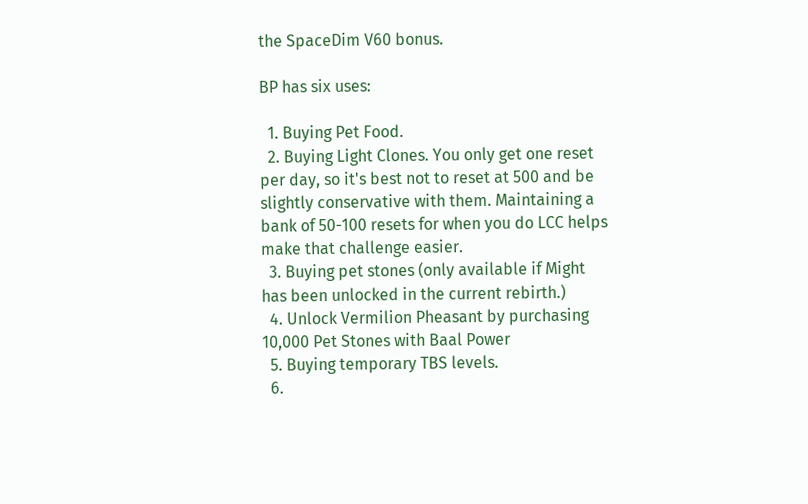the SpaceDim V60 bonus.

BP has six uses:

  1. Buying Pet Food.
  2. Buying Light Clones. You only get one reset per day, so it's best not to reset at 500 and be slightly conservative with them. Maintaining a bank of 50-100 resets for when you do LCC helps make that challenge easier.
  3. Buying pet stones (only available if Might has been unlocked in the current rebirth.)
  4. Unlock Vermilion Pheasant by purchasing 10,000 Pet Stones with Baal Power
  5. Buying temporary TBS levels.
  6.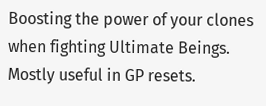Boosting the power of your clones when fighting Ultimate Beings. Mostly useful in GP resets.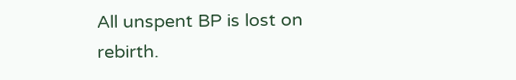All unspent BP is lost on rebirth.